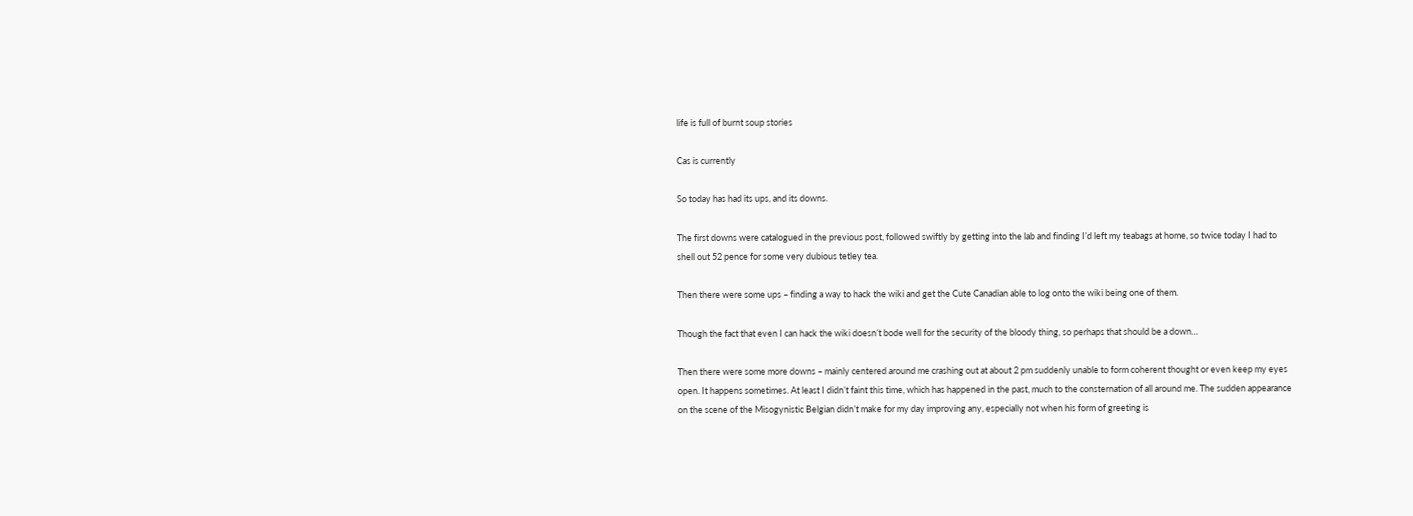life is full of burnt soup stories

Cas is currently

So today has had its ups, and its downs.

The first downs were catalogued in the previous post, followed swiftly by getting into the lab and finding I’d left my teabags at home, so twice today I had to shell out 52 pence for some very dubious tetley tea.

Then there were some ups – finding a way to hack the wiki and get the Cute Canadian able to log onto the wiki being one of them.

Though the fact that even I can hack the wiki doesn’t bode well for the security of the bloody thing, so perhaps that should be a down…

Then there were some more downs – mainly centered around me crashing out at about 2 pm suddenly unable to form coherent thought or even keep my eyes open. It happens sometimes. At least I didn’t faint this time, which has happened in the past, much to the consternation of all around me. The sudden appearance on the scene of the Misogynistic Belgian didn’t make for my day improving any, especially not when his form of greeting is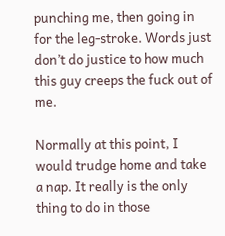punching me, then going in for the leg-stroke. Words just don’t do justice to how much this guy creeps the fuck out of me.

Normally at this point, I would trudge home and take a nap. It really is the only thing to do in those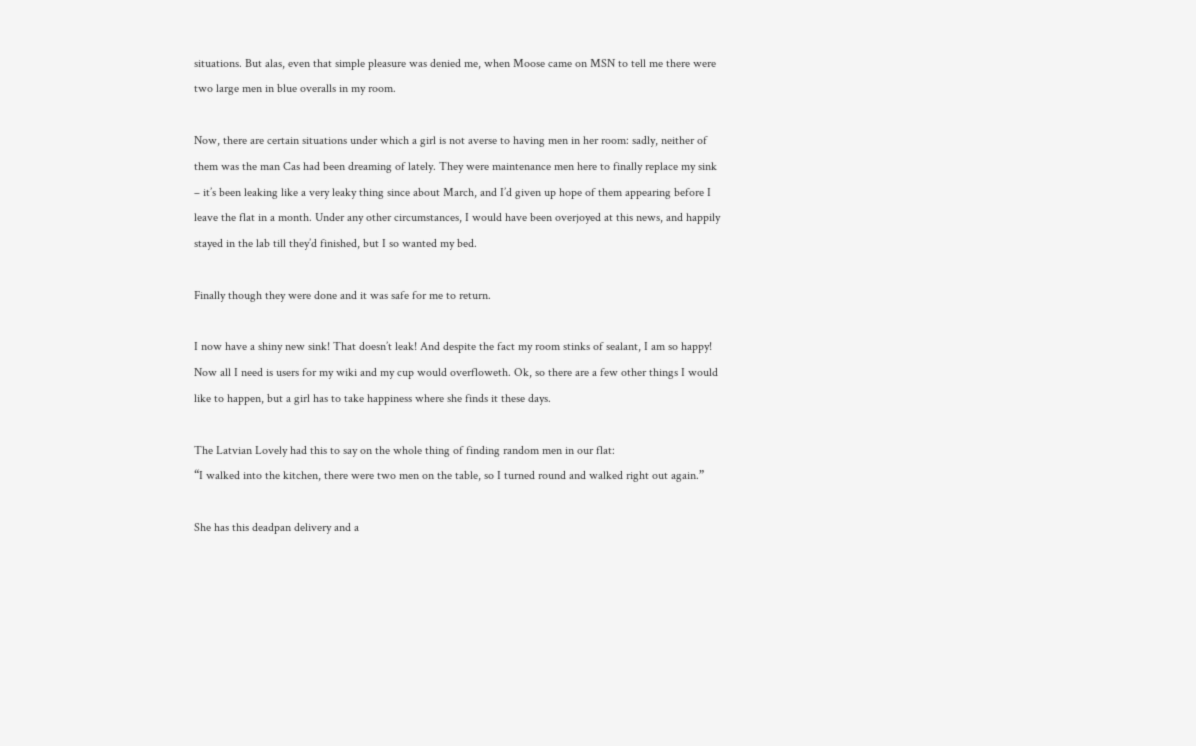situations. But alas, even that simple pleasure was denied me, when Moose came on MSN to tell me there were two large men in blue overalls in my room.

Now, there are certain situations under which a girl is not averse to having men in her room: sadly, neither of them was the man Cas had been dreaming of lately. They were maintenance men here to finally replace my sink – it’s been leaking like a very leaky thing since about March, and I’d given up hope of them appearing before I leave the flat in a month. Under any other circumstances, I would have been overjoyed at this news, and happily stayed in the lab till they’d finished, but I so wanted my bed.

Finally though they were done and it was safe for me to return.

I now have a shiny new sink! That doesn’t leak! And despite the fact my room stinks of sealant, I am so happy! Now all I need is users for my wiki and my cup would overfloweth. Ok, so there are a few other things I would like to happen, but a girl has to take happiness where she finds it these days.

The Latvian Lovely had this to say on the whole thing of finding random men in our flat:
“I walked into the kitchen, there were two men on the table, so I turned round and walked right out again.”

She has this deadpan delivery and a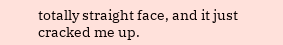totally straight face, and it just cracked me up.